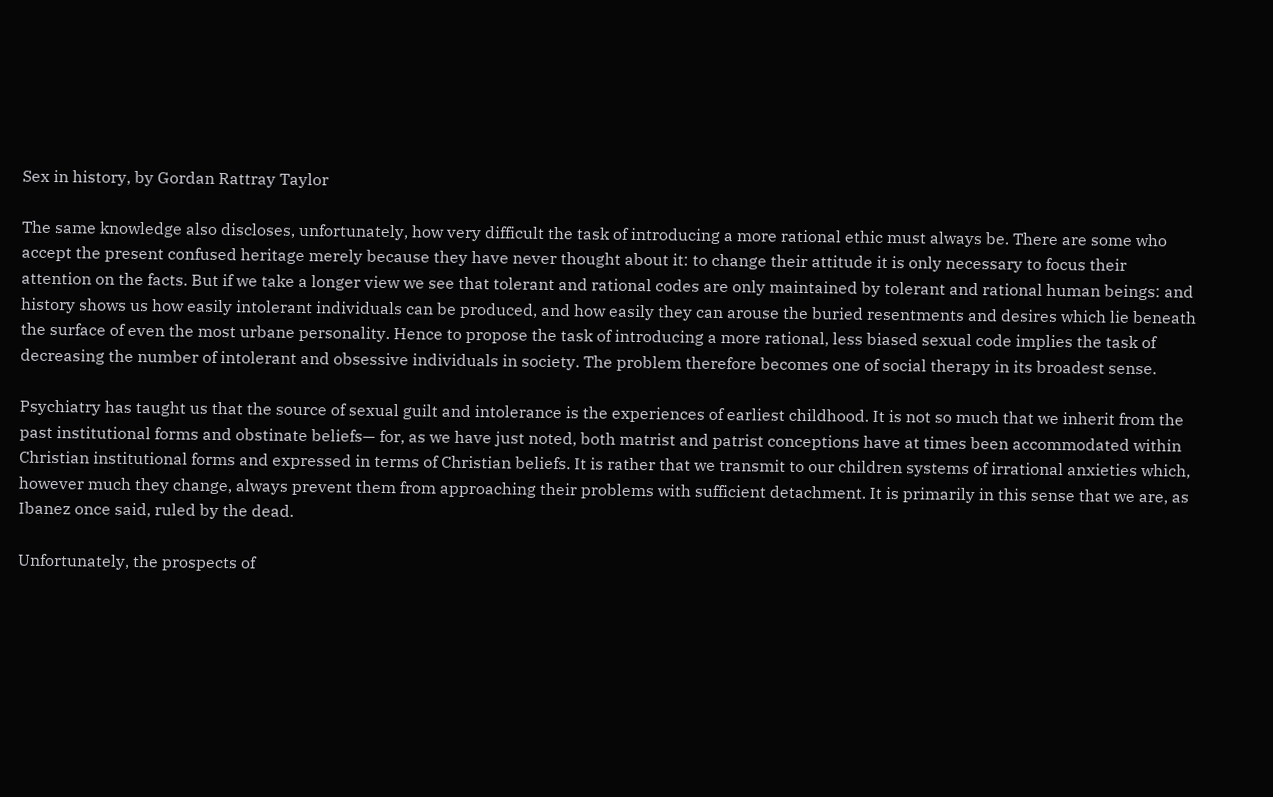Sex in history, by Gordan Rattray Taylor

The same knowledge also discloses, unfortunately, how very difficult the task of introducing a more rational ethic must always be. There are some who accept the present confused heritage merely because they have never thought about it: to change their attitude it is only necessary to focus their attention on the facts. But if we take a longer view we see that tolerant and rational codes are only maintained by tolerant and rational human beings: and history shows us how easily intolerant individuals can be produced, and how easily they can arouse the buried resentments and desires which lie beneath the surface of even the most urbane personality. Hence to propose the task of introducing a more rational, less biased sexual code implies the task of decreasing the number of intolerant and obsessive individuals in society. The problem therefore becomes one of social therapy in its broadest sense.

Psychiatry has taught us that the source of sexual guilt and intolerance is the experiences of earliest childhood. It is not so much that we inherit from the past institutional forms and obstinate beliefs— for, as we have just noted, both matrist and patrist conceptions have at times been accommodated within Christian institutional forms and expressed in terms of Christian beliefs. It is rather that we transmit to our children systems of irrational anxieties which, however much they change, always prevent them from approaching their problems with sufficient detachment. It is primarily in this sense that we are, as Ibanez once said, ruled by the dead.

Unfortunately, the prospects of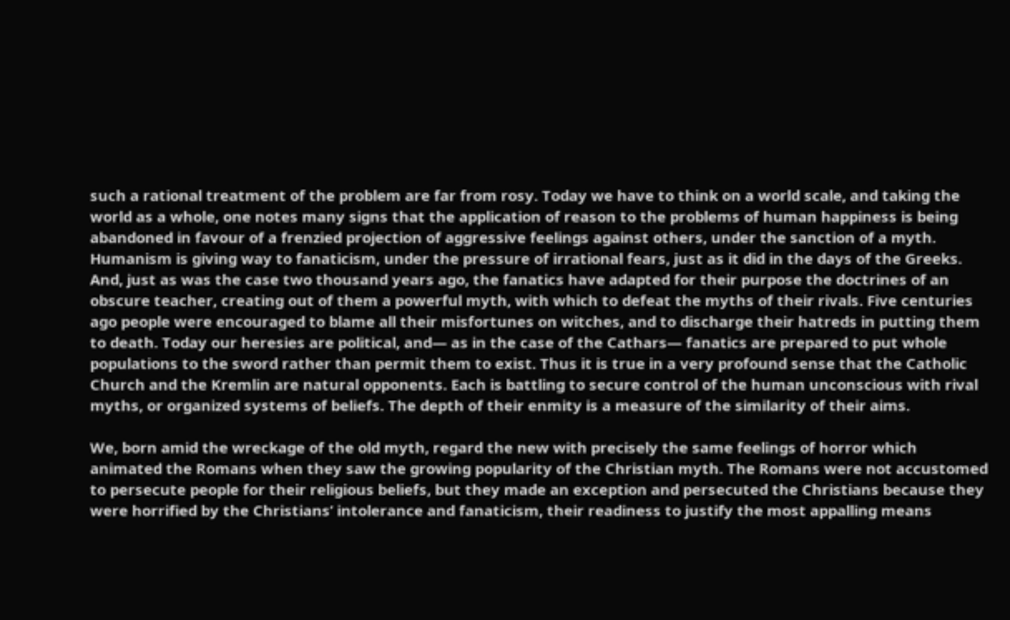such a rational treatment of the problem are far from rosy. Today we have to think on a world scale, and taking the world as a whole, one notes many signs that the application of reason to the problems of human happiness is being abandoned in favour of a frenzied projection of aggressive feelings against others, under the sanction of a myth. Humanism is giving way to fanaticism, under the pressure of irrational fears, just as it did in the days of the Greeks. And, just as was the case two thousand years ago, the fanatics have adapted for their purpose the doctrines of an obscure teacher, creating out of them a powerful myth, with which to defeat the myths of their rivals. Five centuries ago people were encouraged to blame all their misfortunes on witches, and to discharge their hatreds in putting them to death. Today our heresies are political, and— as in the case of the Cathars— fanatics are prepared to put whole populations to the sword rather than permit them to exist. Thus it is true in a very profound sense that the Catholic Church and the Kremlin are natural opponents. Each is battling to secure control of the human unconscious with rival myths, or organized systems of beliefs. The depth of their enmity is a measure of the similarity of their aims.

We, born amid the wreckage of the old myth, regard the new with precisely the same feelings of horror which animated the Romans when they saw the growing popularity of the Christian myth. The Romans were not accustomed to persecute people for their religious beliefs, but they made an exception and persecuted the Christians because they were horrified by the Christians’ intolerance and fanaticism, their readiness to justify the most appalling means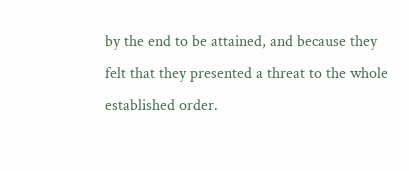by the end to be attained, and because they felt that they presented a threat to the whole established order.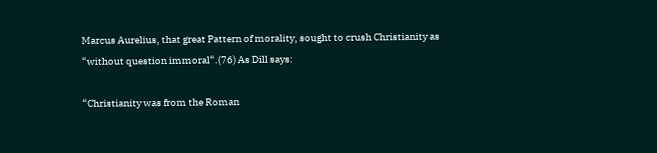Marcus Aurelius, that great Pattern of morality, sought to crush Christianity as “without question immoral“.(76) As Dill says:

“Christianity was from the Roman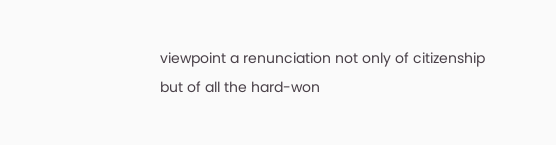viewpoint a renunciation not only of citizenship but of all the hard-won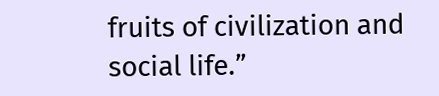fruits of civilization and social life.”